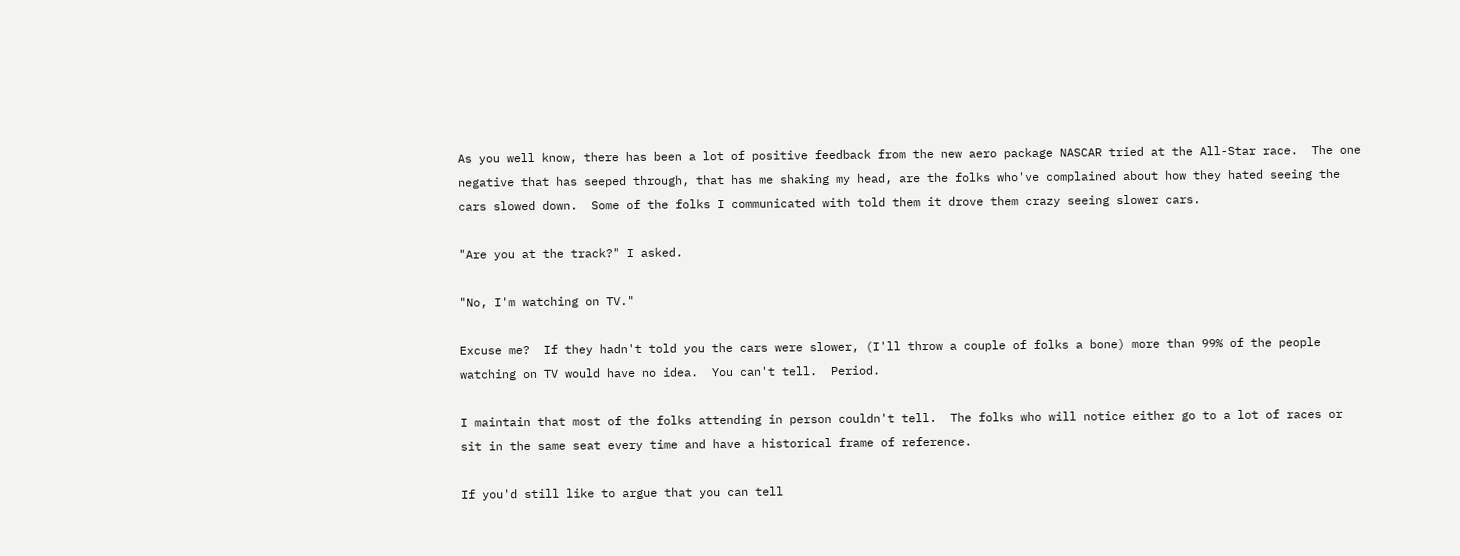As you well know, there has been a lot of positive feedback from the new aero package NASCAR tried at the All-Star race.  The one negative that has seeped through, that has me shaking my head, are the folks who've complained about how they hated seeing the cars slowed down.  Some of the folks I communicated with told them it drove them crazy seeing slower cars.

"Are you at the track?" I asked.

"No, I'm watching on TV."

Excuse me?  If they hadn't told you the cars were slower, (I'll throw a couple of folks a bone) more than 99% of the people watching on TV would have no idea.  You can't tell.  Period.

I maintain that most of the folks attending in person couldn't tell.  The folks who will notice either go to a lot of races or sit in the same seat every time and have a historical frame of reference.

If you'd still like to argue that you can tell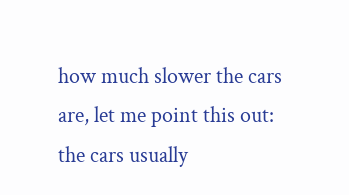how much slower the cars are, let me point this out: the cars usually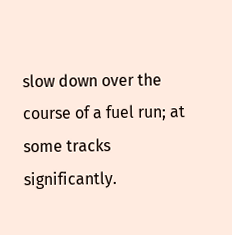slow down over the course of a fuel run; at some tracks significantly.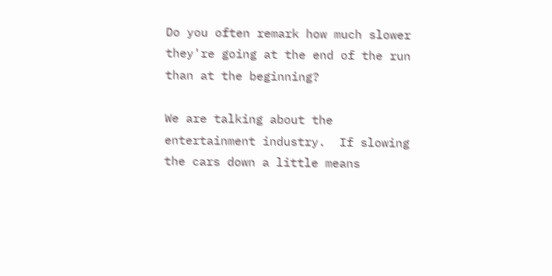Do you often remark how much slower they're going at the end of the run than at the beginning?

We are talking about the entertainment industry.  If slowing the cars down a little means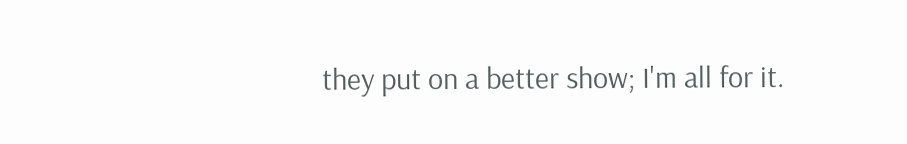they put on a better show; I'm all for it.